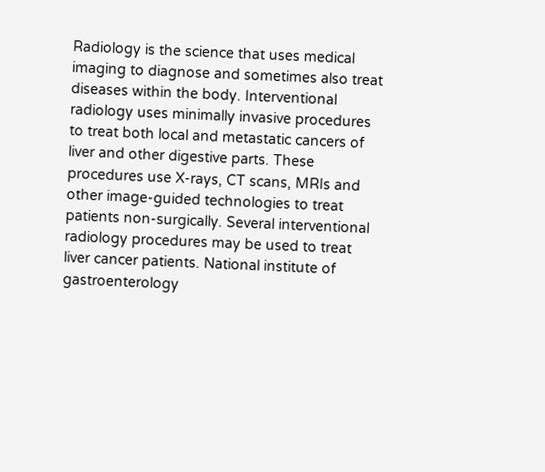Radiology is the science that uses medical imaging to diagnose and sometimes also treat diseases within the body. Interventional radiology uses minimally invasive procedures to treat both local and metastatic cancers of liver and other digestive parts. These procedures use X-rays, CT scans, MRIs and other image-guided technologies to treat patients non-surgically. Several interventional radiology procedures may be used to treat liver cancer patients. National institute of gastroenterology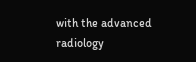with the advanced radiology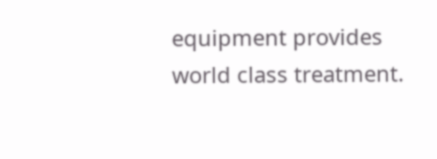equipment provides world class treatment.